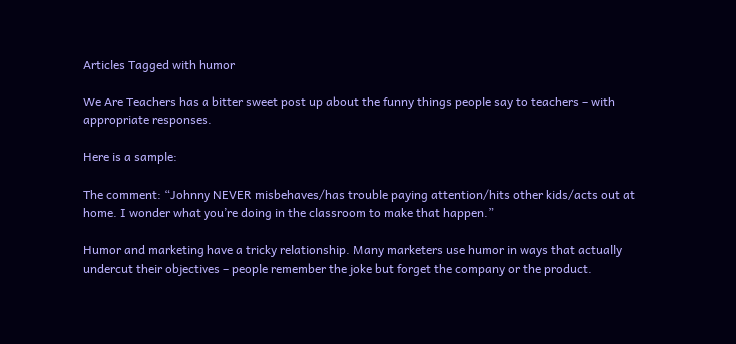Articles Tagged with humor

We Are Teachers has a bitter sweet post up about the funny things people say to teachers – with appropriate responses.

Here is a sample:

The comment: “Johnny NEVER misbehaves/has trouble paying attention/hits other kids/acts out at home. I wonder what you’re doing in the classroom to make that happen.”

Humor and marketing have a tricky relationship. Many marketers use humor in ways that actually undercut their objectives – people remember the joke but forget the company or the product.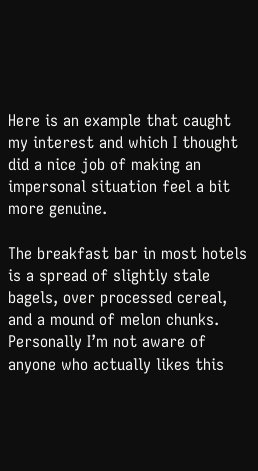Here is an example that caught my interest and which I thought did a nice job of making an impersonal situation feel a bit more genuine.

The breakfast bar in most hotels is a spread of slightly stale bagels, over processed cereal, and a mound of melon chunks. Personally I’m not aware of anyone who actually likes this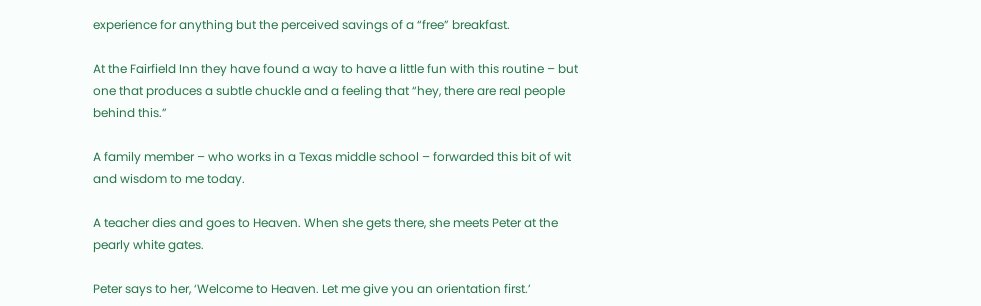experience for anything but the perceived savings of a “free” breakfast.

At the Fairfield Inn they have found a way to have a little fun with this routine – but one that produces a subtle chuckle and a feeling that “hey, there are real people behind this.”

A family member – who works in a Texas middle school – forwarded this bit of wit and wisdom to me today.

A teacher dies and goes to Heaven. When she gets there, she meets Peter at the pearly white gates.

Peter says to her, ‘Welcome to Heaven. Let me give you an orientation first.’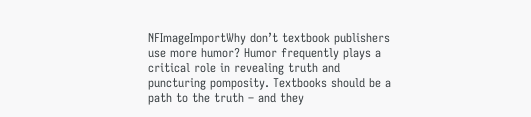NFImageImportWhy don’t textbook publishers use more humor? Humor frequently plays a critical role in revealing truth and puncturing pomposity. Textbooks should be a path to the truth – and they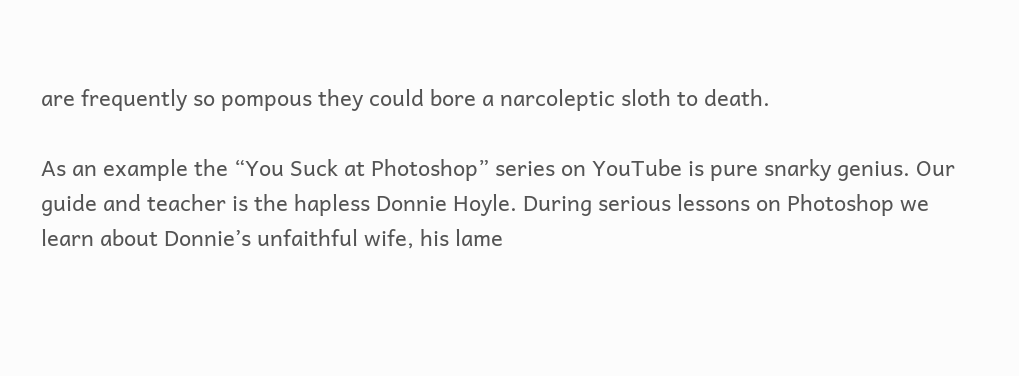are frequently so pompous they could bore a narcoleptic sloth to death.

As an example the “You Suck at Photoshop” series on YouTube is pure snarky genius. Our guide and teacher is the hapless Donnie Hoyle. During serious lessons on Photoshop we learn about Donnie’s unfaithful wife, his lame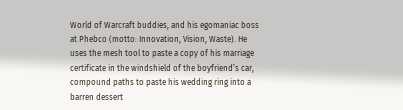World of Warcraft buddies, and his egomaniac boss at Phebco (motto: Innovation, Vision, Waste). He uses the mesh tool to paste a copy of his marriage certificate in the windshield of the boyfriend’s car, compound paths to paste his wedding ring into a barren dessert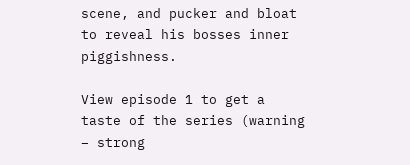scene, and pucker and bloat to reveal his bosses inner piggishness.

View episode 1 to get a taste of the series (warning – strong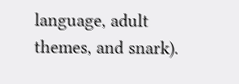language, adult themes, and snark).